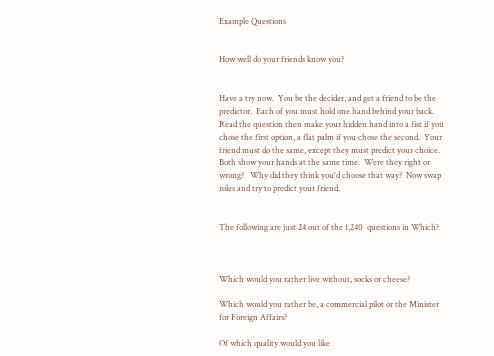Example Questions


How well do your friends know you?


Have a try now.  You be the decider, and get a friend to be the predictor.  Each of you must hold one hand behind your back.  Read the question then make your hidden hand into a fist if you chose the first option, a flat palm if you chose the second.  Your friend must do the same, except they must predict your choice.  Both show your hands at the same time.  Were they right or wrong?   Why did they think you'd choose that way?  Now swap roles and try to predict your friend.


The following are just 24 out of the 1,240  questions in Which?



Which would you rather live without, socks or cheese?

Which would you rather be, a commercial pilot or the Minister for Foreign Affairs?

Of which quality would you like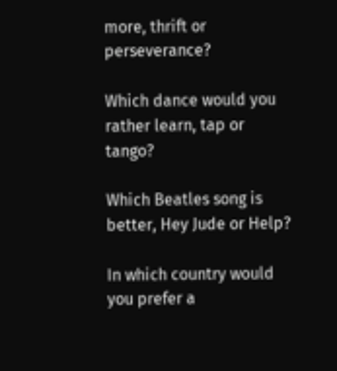more, thrift or perseverance?

Which dance would you rather learn, tap or tango?

Which Beatles song is better, Hey Jude or Help?

In which country would you prefer a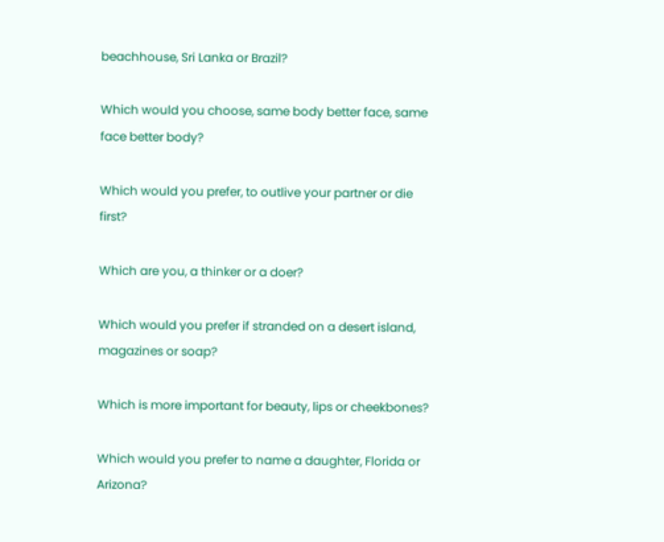beachhouse, Sri Lanka or Brazil?

Which would you choose, same body better face, same face better body?

Which would you prefer, to outlive your partner or die first?

Which are you, a thinker or a doer?

Which would you prefer if stranded on a desert island, magazines or soap?

Which is more important for beauty, lips or cheekbones?

Which would you prefer to name a daughter, Florida or Arizona?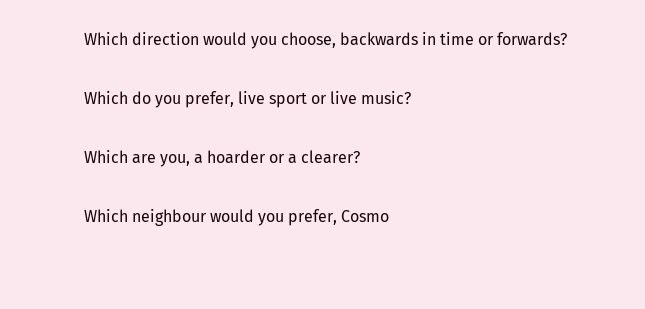Which direction would you choose, backwards in time or forwards?

Which do you prefer, live sport or live music?

Which are you, a hoarder or a clearer?

Which neighbour would you prefer, Cosmo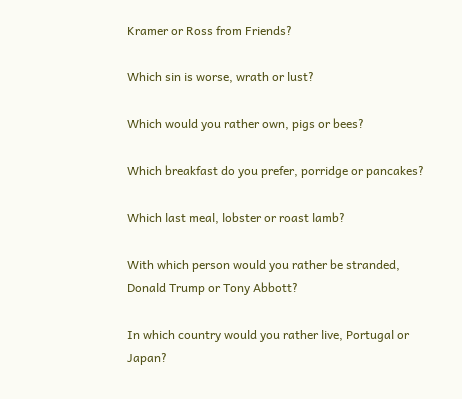Kramer or Ross from Friends?

Which sin is worse, wrath or lust?

Which would you rather own, pigs or bees?

Which breakfast do you prefer, porridge or pancakes?

Which last meal, lobster or roast lamb?

With which person would you rather be stranded, Donald Trump or Tony Abbott?

In which country would you rather live, Portugal or Japan?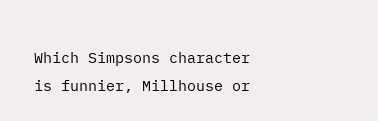Which Simpsons character is funnier, Millhouse or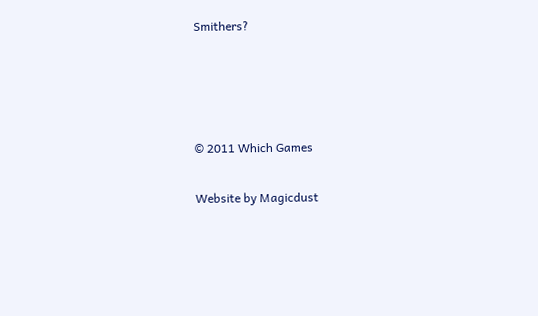Smithers?




© 2011 Which Games

Website by Magicdust